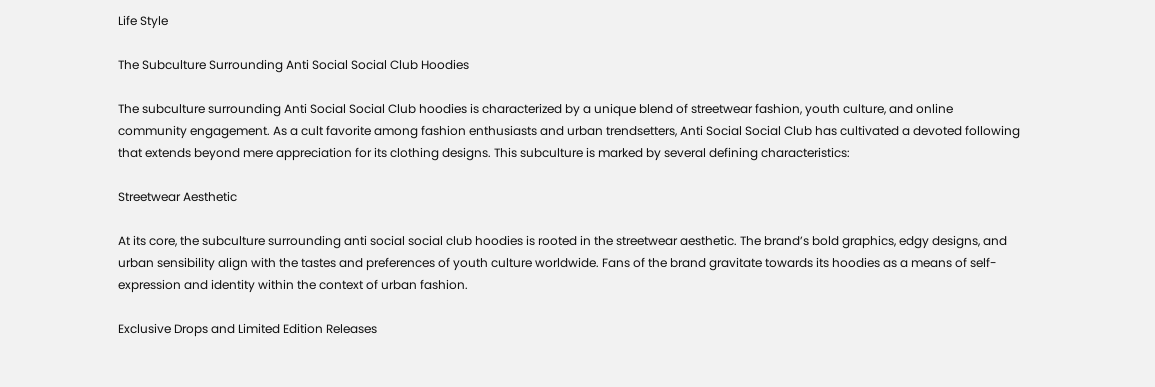Life Style

The Subculture Surrounding Anti Social Social Club Hoodies

The subculture surrounding Anti Social Social Club hoodies is characterized by a unique blend of streetwear fashion, youth culture, and online community engagement. As a cult favorite among fashion enthusiasts and urban trendsetters, Anti Social Social Club has cultivated a devoted following that extends beyond mere appreciation for its clothing designs. This subculture is marked by several defining characteristics:

Streetwear Aesthetic

At its core, the subculture surrounding anti social social club hoodies is rooted in the streetwear aesthetic. The brand’s bold graphics, edgy designs, and urban sensibility align with the tastes and preferences of youth culture worldwide. Fans of the brand gravitate towards its hoodies as a means of self-expression and identity within the context of urban fashion.

Exclusive Drops and Limited Edition Releases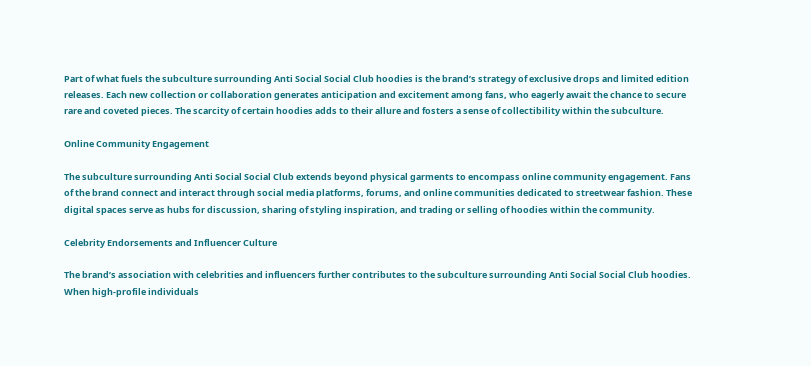Part of what fuels the subculture surrounding Anti Social Social Club hoodies is the brand’s strategy of exclusive drops and limited edition releases. Each new collection or collaboration generates anticipation and excitement among fans, who eagerly await the chance to secure rare and coveted pieces. The scarcity of certain hoodies adds to their allure and fosters a sense of collectibility within the subculture.

Online Community Engagement

The subculture surrounding Anti Social Social Club extends beyond physical garments to encompass online community engagement. Fans of the brand connect and interact through social media platforms, forums, and online communities dedicated to streetwear fashion. These digital spaces serve as hubs for discussion, sharing of styling inspiration, and trading or selling of hoodies within the community.

Celebrity Endorsements and Influencer Culture

The brand’s association with celebrities and influencers further contributes to the subculture surrounding Anti Social Social Club hoodies. When high-profile individuals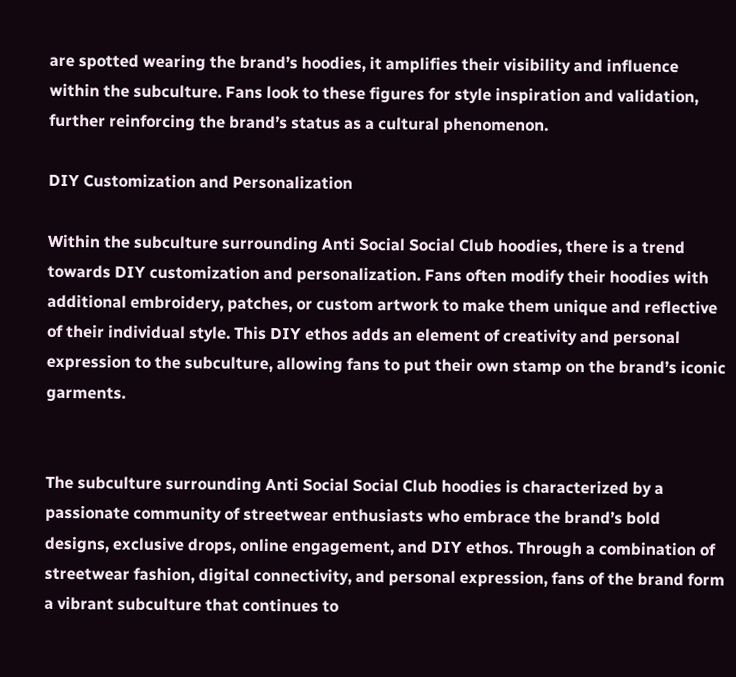are spotted wearing the brand’s hoodies, it amplifies their visibility and influence within the subculture. Fans look to these figures for style inspiration and validation, further reinforcing the brand’s status as a cultural phenomenon.

DIY Customization and Personalization

Within the subculture surrounding Anti Social Social Club hoodies, there is a trend towards DIY customization and personalization. Fans often modify their hoodies with additional embroidery, patches, or custom artwork to make them unique and reflective of their individual style. This DIY ethos adds an element of creativity and personal expression to the subculture, allowing fans to put their own stamp on the brand’s iconic garments.


The subculture surrounding Anti Social Social Club hoodies is characterized by a passionate community of streetwear enthusiasts who embrace the brand’s bold designs, exclusive drops, online engagement, and DIY ethos. Through a combination of streetwear fashion, digital connectivity, and personal expression, fans of the brand form a vibrant subculture that continues to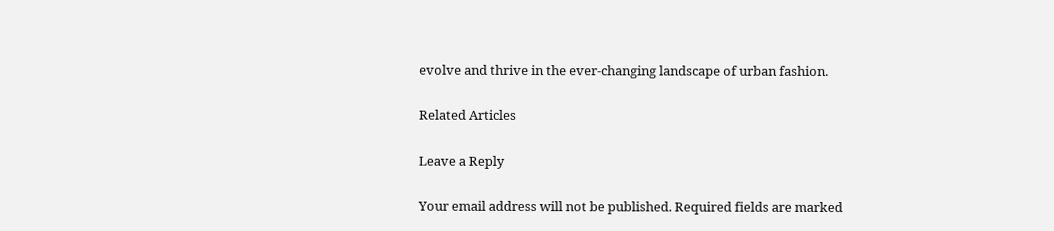evolve and thrive in the ever-changing landscape of urban fashion.

Related Articles

Leave a Reply

Your email address will not be published. Required fields are marked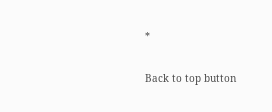*

Back to top button